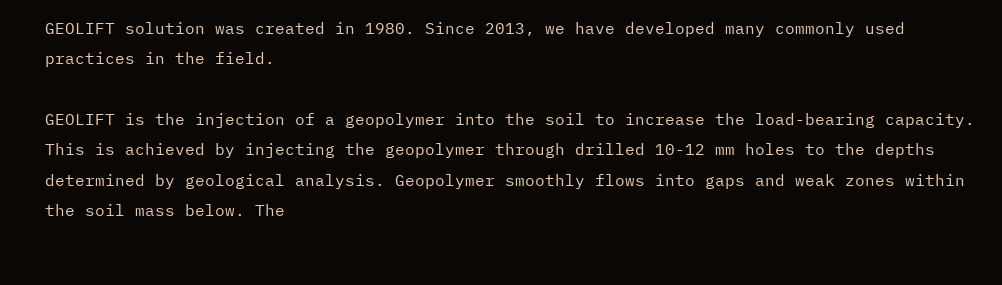GEOLIFT solution was created in 1980. Since 2013, we have developed many commonly used practices in the field.

GEOLIFT is the injection of a geopolymer into the soil to increase the load-bearing capacity. This is achieved by injecting the geopolymer through drilled 10-12 mm holes to the depths determined by geological analysis. Geopolymer smoothly flows into gaps and weak zones within the soil mass below. The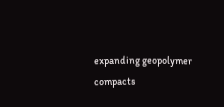expanding geopolymer compacts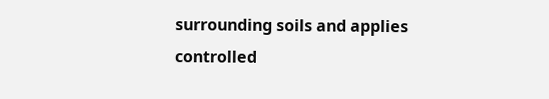surrounding soils and applies controlled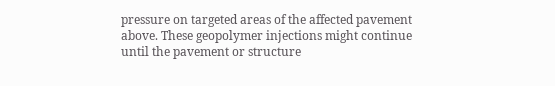pressure on targeted areas of the affected pavement above. These geopolymer injections might continue until the pavement or structure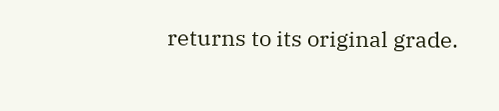returns to its original grade.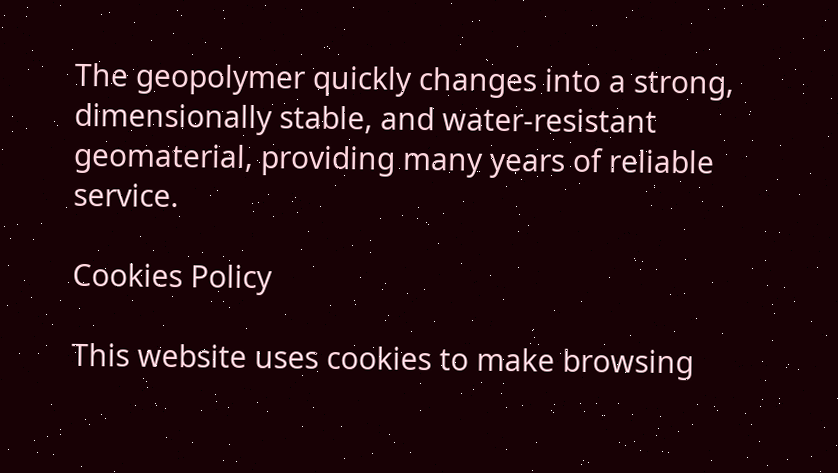The geopolymer quickly changes into a strong, dimensionally stable, and water-resistant geomaterial, providing many years of reliable service.

Cookies Policy

This website uses cookies to make browsing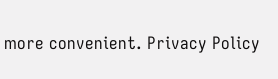more convenient. Privacy Policy